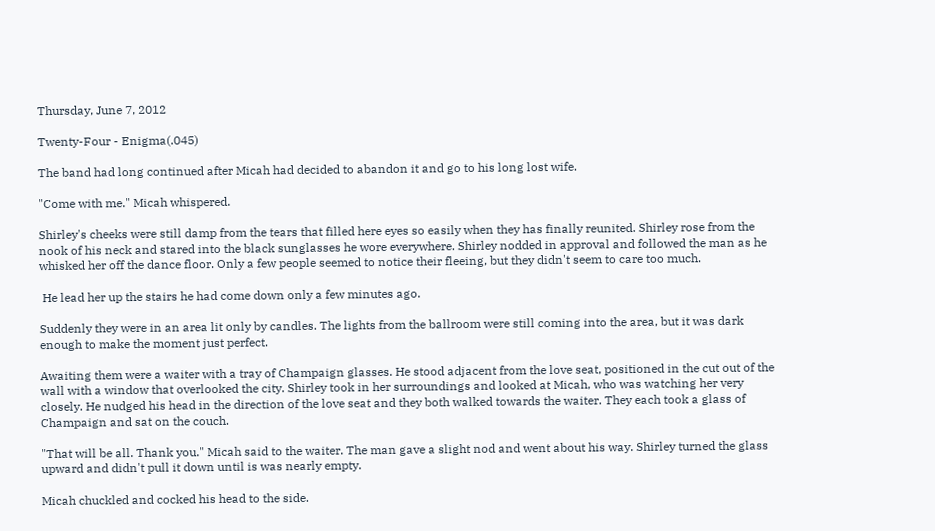Thursday, June 7, 2012

Twenty-Four - Enigma(.045)

The band had long continued after Micah had decided to abandon it and go to his long lost wife.

"Come with me." Micah whispered.

Shirley's cheeks were still damp from the tears that filled here eyes so easily when they has finally reunited. Shirley rose from the nook of his neck and stared into the black sunglasses he wore everywhere. Shirley nodded in approval and followed the man as he whisked her off the dance floor. Only a few people seemed to notice their fleeing, but they didn't seem to care too much.

 He lead her up the stairs he had come down only a few minutes ago.

Suddenly they were in an area lit only by candles. The lights from the ballroom were still coming into the area, but it was dark enough to make the moment just perfect.

Awaiting them were a waiter with a tray of Champaign glasses. He stood adjacent from the love seat, positioned in the cut out of the wall with a window that overlooked the city. Shirley took in her surroundings and looked at Micah, who was watching her very closely. He nudged his head in the direction of the love seat and they both walked towards the waiter. They each took a glass of Champaign and sat on the couch.

"That will be all. Thank you." Micah said to the waiter. The man gave a slight nod and went about his way. Shirley turned the glass upward and didn't pull it down until is was nearly empty.

Micah chuckled and cocked his head to the side.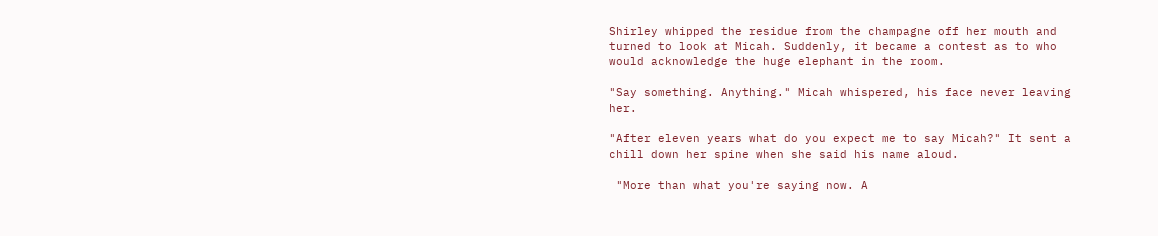Shirley whipped the residue from the champagne off her mouth and turned to look at Micah. Suddenly, it became a contest as to who would acknowledge the huge elephant in the room.

"Say something. Anything." Micah whispered, his face never leaving her.

"After eleven years what do you expect me to say Micah?" It sent a chill down her spine when she said his name aloud.

 "More than what you're saying now. A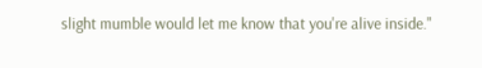slight mumble would let me know that you're alive inside."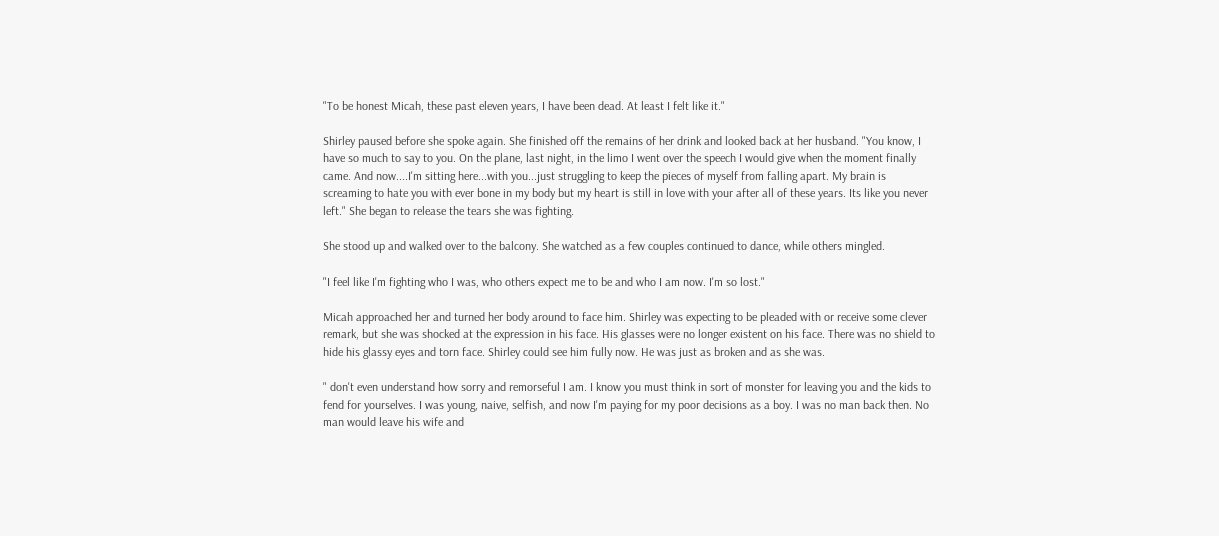"To be honest Micah, these past eleven years, I have been dead. At least I felt like it."

Shirley paused before she spoke again. She finished off the remains of her drink and looked back at her husband. "You know, I have so much to say to you. On the plane, last night, in the limo I went over the speech I would give when the moment finally came. And now....I'm sitting here...with you...just struggling to keep the pieces of myself from falling apart. My brain is screaming to hate you with ever bone in my body but my heart is still in love with your after all of these years. Its like you never left." She began to release the tears she was fighting.

She stood up and walked over to the balcony. She watched as a few couples continued to dance, while others mingled.

"I feel like I'm fighting who I was, who others expect me to be and who I am now. I'm so lost."

Micah approached her and turned her body around to face him. Shirley was expecting to be pleaded with or receive some clever remark, but she was shocked at the expression in his face. His glasses were no longer existent on his face. There was no shield to hide his glassy eyes and torn face. Shirley could see him fully now. He was just as broken and as she was.

" don't even understand how sorry and remorseful I am. I know you must think in sort of monster for leaving you and the kids to fend for yourselves. I was young, naive, selfish, and now I'm paying for my poor decisions as a boy. I was no man back then. No man would leave his wife and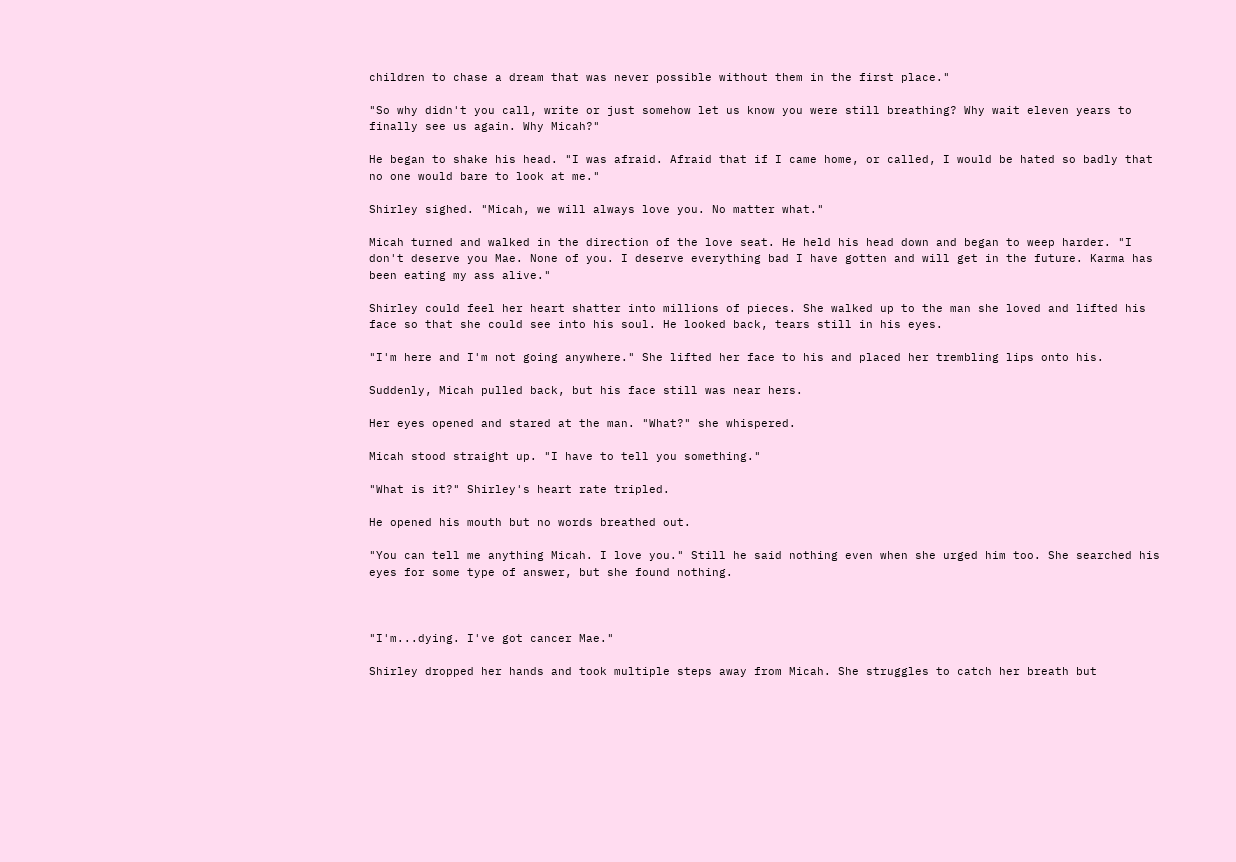children to chase a dream that was never possible without them in the first place."

"So why didn't you call, write or just somehow let us know you were still breathing? Why wait eleven years to finally see us again. Why Micah?"

He began to shake his head. "I was afraid. Afraid that if I came home, or called, I would be hated so badly that no one would bare to look at me."

Shirley sighed. "Micah, we will always love you. No matter what."

Micah turned and walked in the direction of the love seat. He held his head down and began to weep harder. "I don't deserve you Mae. None of you. I deserve everything bad I have gotten and will get in the future. Karma has been eating my ass alive."

Shirley could feel her heart shatter into millions of pieces. She walked up to the man she loved and lifted his face so that she could see into his soul. He looked back, tears still in his eyes.

"I'm here and I'm not going anywhere." She lifted her face to his and placed her trembling lips onto his.

Suddenly, Micah pulled back, but his face still was near hers.

Her eyes opened and stared at the man. "What?" she whispered.

Micah stood straight up. "I have to tell you something."

"What is it?" Shirley's heart rate tripled.

He opened his mouth but no words breathed out.

"You can tell me anything Micah. I love you." Still he said nothing even when she urged him too. She searched his eyes for some type of answer, but she found nothing.



"I'm...dying. I've got cancer Mae."

Shirley dropped her hands and took multiple steps away from Micah. She struggles to catch her breath but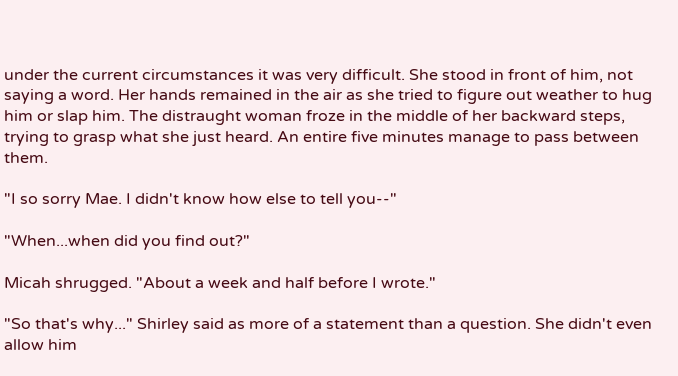under the current circumstances it was very difficult. She stood in front of him, not saying a word. Her hands remained in the air as she tried to figure out weather to hug him or slap him. The distraught woman froze in the middle of her backward steps, trying to grasp what she just heard. An entire five minutes manage to pass between them.

"I so sorry Mae. I didn't know how else to tell you--"

"When...when did you find out?"

Micah shrugged. "About a week and half before I wrote."

"So that's why..." Shirley said as more of a statement than a question. She didn't even allow him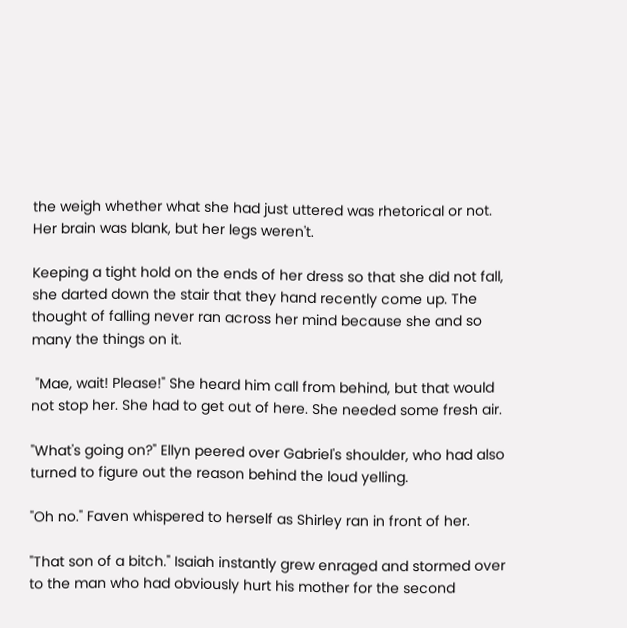the weigh whether what she had just uttered was rhetorical or not. Her brain was blank, but her legs weren't.

Keeping a tight hold on the ends of her dress so that she did not fall, she darted down the stair that they hand recently come up. The thought of falling never ran across her mind because she and so many the things on it.

 "Mae, wait! Please!" She heard him call from behind, but that would not stop her. She had to get out of here. She needed some fresh air.

"What's going on?" Ellyn peered over Gabriel's shoulder, who had also turned to figure out the reason behind the loud yelling.

"Oh no." Faven whispered to herself as Shirley ran in front of her.

"That son of a bitch." Isaiah instantly grew enraged and stormed over to the man who had obviously hurt his mother for the second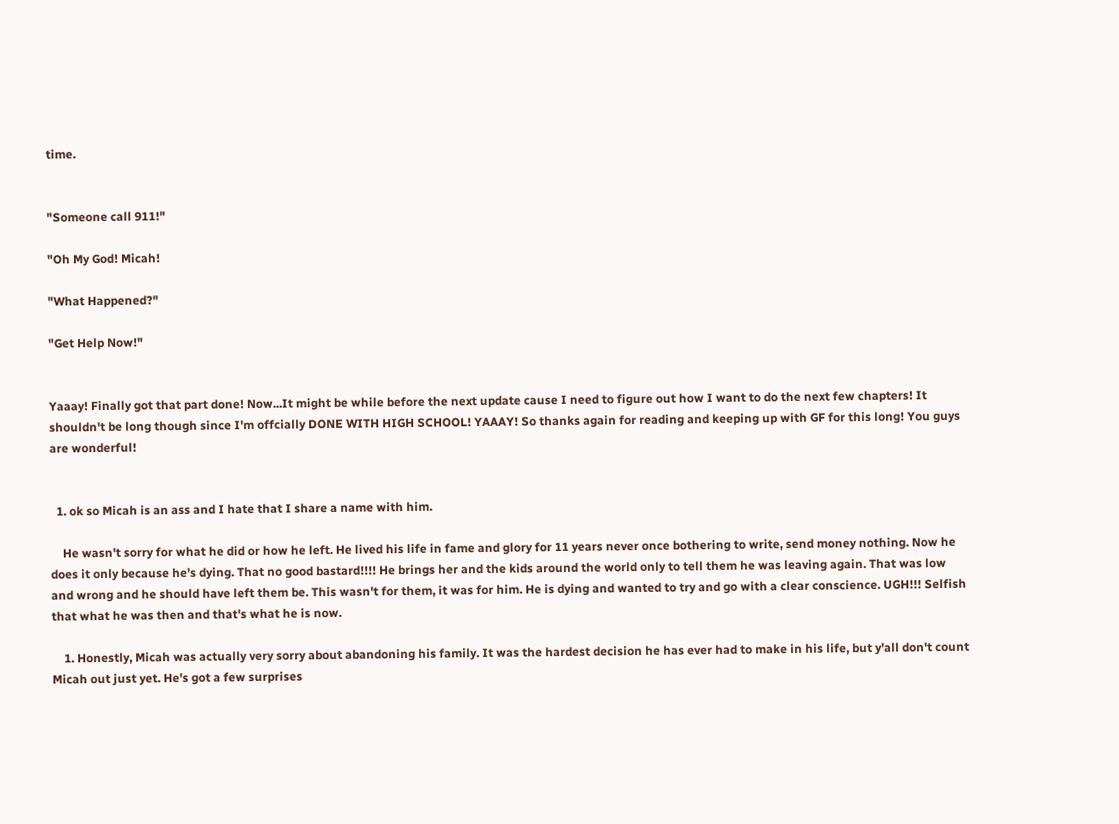time.


"Someone call 911!"

"Oh My God! Micah!

"What Happened?"

"Get Help Now!"


Yaaay! Finally got that part done! Now...It might be while before the next update cause I need to figure out how I want to do the next few chapters! It shouldn't be long though since I'm offcially DONE WITH HIGH SCHOOL! YAAAY! So thanks again for reading and keeping up with GF for this long! You guys are wonderful!


  1. ok so Micah is an ass and I hate that I share a name with him.

    He wasn't sorry for what he did or how he left. He lived his life in fame and glory for 11 years never once bothering to write, send money nothing. Now he does it only because he's dying. That no good bastard!!!! He brings her and the kids around the world only to tell them he was leaving again. That was low and wrong and he should have left them be. This wasn't for them, it was for him. He is dying and wanted to try and go with a clear conscience. UGH!!! Selfish that what he was then and that's what he is now.

    1. Honestly, Micah was actually very sorry about abandoning his family. It was the hardest decision he has ever had to make in his life, but y'all don't count Micah out just yet. He's got a few surprises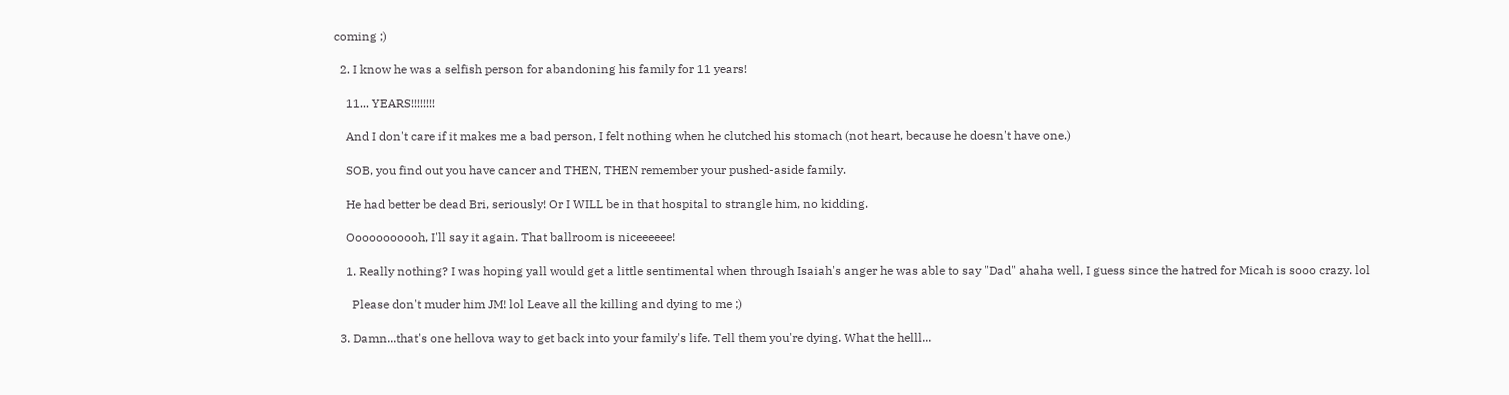coming ;)

  2. I know he was a selfish person for abandoning his family for 11 years!

    11... YEARS!!!!!!!!

    And I don't care if it makes me a bad person, I felt nothing when he clutched his stomach (not heart, because he doesn't have one.)

    SOB, you find out you have cancer and THEN, THEN remember your pushed-aside family.

    He had better be dead Bri, seriously! Or I WILL be in that hospital to strangle him, no kidding.

    Ooooooooooh, I'll say it again. That ballroom is niceeeeee!

    1. Really nothing? I was hoping yall would get a little sentimental when through Isaiah's anger he was able to say "Dad" ahaha well, I guess since the hatred for Micah is sooo crazy. lol

      Please don't muder him JM! lol Leave all the killing and dying to me ;)

  3. Damn...that's one hellova way to get back into your family's life. Tell them you're dying. What the helll...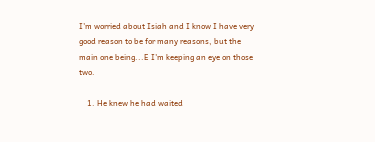I'm worried about Isiah and I know I have very good reason to be for many reasons, but the main one being...E I'm keeping an eye on those two.

    1. He knew he had waited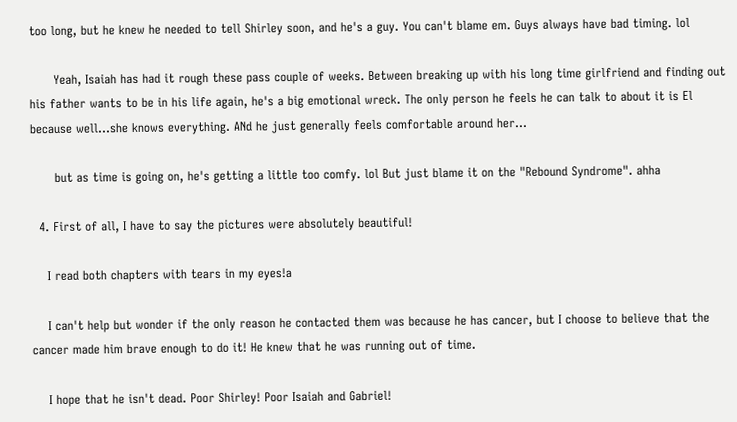too long, but he knew he needed to tell Shirley soon, and he's a guy. You can't blame em. Guys always have bad timing. lol

      Yeah, Isaiah has had it rough these pass couple of weeks. Between breaking up with his long time girlfriend and finding out his father wants to be in his life again, he's a big emotional wreck. The only person he feels he can talk to about it is El because well...she knows everything. ANd he just generally feels comfortable around her...

      but as time is going on, he's getting a little too comfy. lol But just blame it on the "Rebound Syndrome". ahha

  4. First of all, I have to say the pictures were absolutely beautiful!

    I read both chapters with tears in my eyes!a

    I can't help but wonder if the only reason he contacted them was because he has cancer, but I choose to believe that the cancer made him brave enough to do it! He knew that he was running out of time.

    I hope that he isn't dead. Poor Shirley! Poor Isaiah and Gabriel!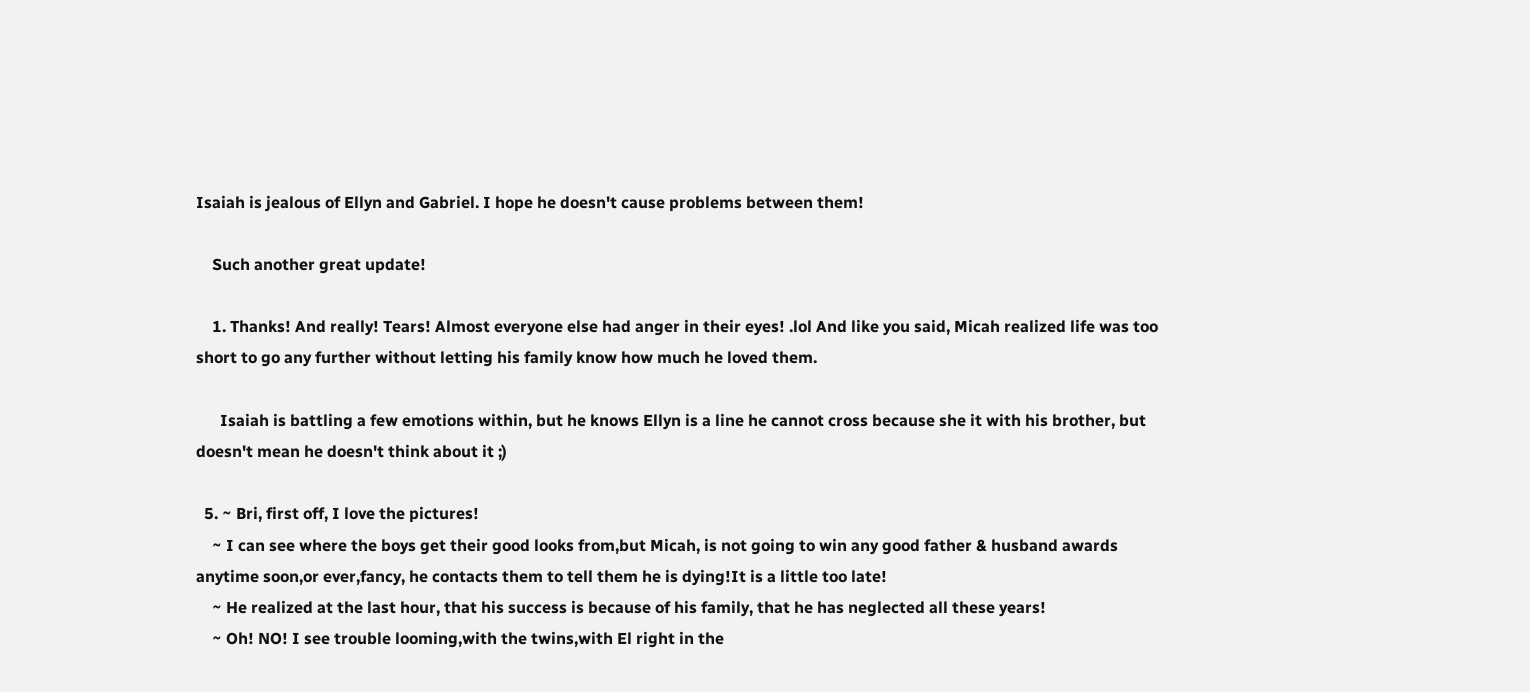Isaiah is jealous of Ellyn and Gabriel. I hope he doesn't cause problems between them!

    Such another great update!

    1. Thanks! And really! Tears! Almost everyone else had anger in their eyes! .lol And like you said, Micah realized life was too short to go any further without letting his family know how much he loved them.

      Isaiah is battling a few emotions within, but he knows Ellyn is a line he cannot cross because she it with his brother, but doesn't mean he doesn't think about it ;)

  5. ~ Bri, first off, I love the pictures!
    ~ I can see where the boys get their good looks from,but Micah, is not going to win any good father & husband awards anytime soon,or ever,fancy, he contacts them to tell them he is dying!It is a little too late!
    ~ He realized at the last hour, that his success is because of his family, that he has neglected all these years!
    ~ Oh! NO! I see trouble looming,with the twins,with El right in the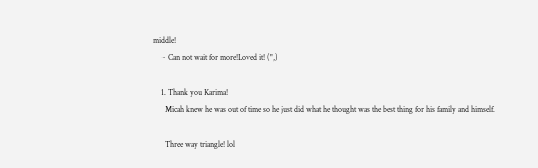middle!
    ~ Can not wait for more!Loved it! (",)

    1. Thank you Karima!
      Micah knew he was out of time so he just did what he thought was the best thing for his family and himself.

      Three way triangle! lol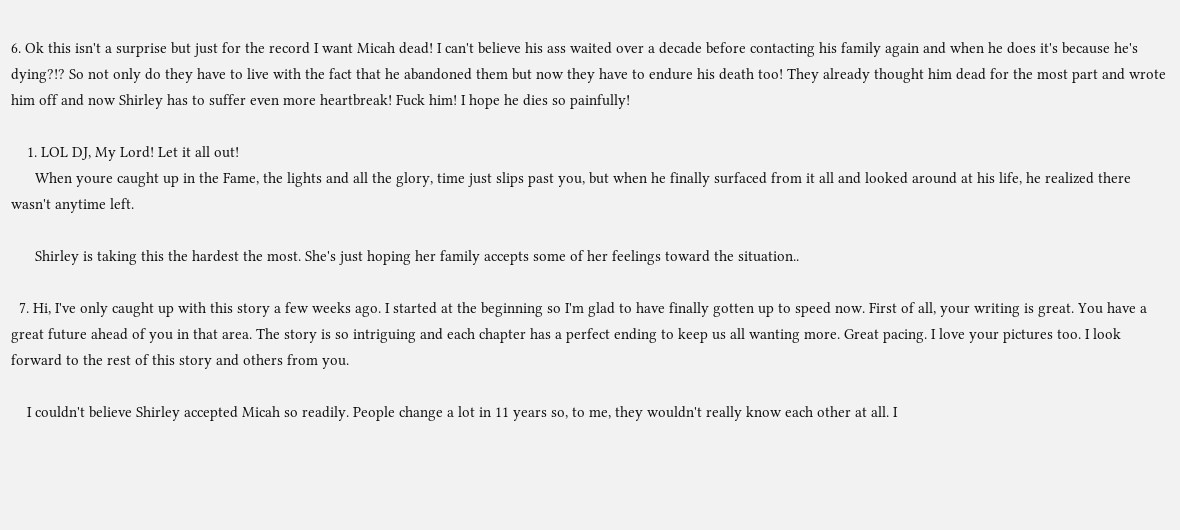6. Ok this isn't a surprise but just for the record I want Micah dead! I can't believe his ass waited over a decade before contacting his family again and when he does it's because he's dying?!? So not only do they have to live with the fact that he abandoned them but now they have to endure his death too! They already thought him dead for the most part and wrote him off and now Shirley has to suffer even more heartbreak! Fuck him! I hope he dies so painfully!

    1. LOL DJ, My Lord! Let it all out!
      When youre caught up in the Fame, the lights and all the glory, time just slips past you, but when he finally surfaced from it all and looked around at his life, he realized there wasn't anytime left.

      Shirley is taking this the hardest the most. She's just hoping her family accepts some of her feelings toward the situation..

  7. Hi, I've only caught up with this story a few weeks ago. I started at the beginning so I'm glad to have finally gotten up to speed now. First of all, your writing is great. You have a great future ahead of you in that area. The story is so intriguing and each chapter has a perfect ending to keep us all wanting more. Great pacing. I love your pictures too. I look forward to the rest of this story and others from you.

    I couldn't believe Shirley accepted Micah so readily. People change a lot in 11 years so, to me, they wouldn't really know each other at all. I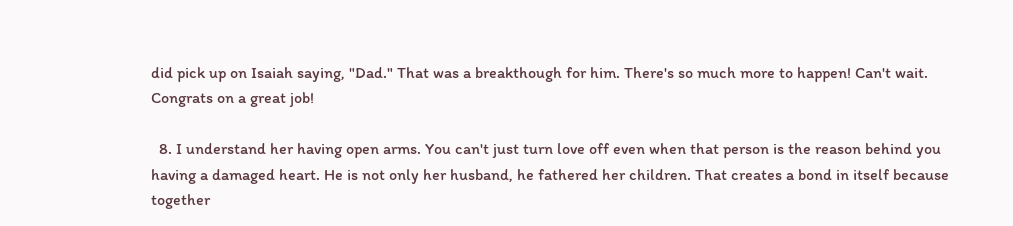did pick up on Isaiah saying, "Dad." That was a breakthough for him. There's so much more to happen! Can't wait. Congrats on a great job!

  8. I understand her having open arms. You can't just turn love off even when that person is the reason behind you having a damaged heart. He is not only her husband, he fathered her children. That creates a bond in itself because together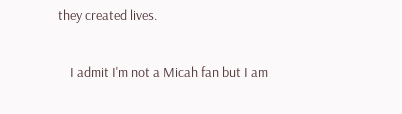they created lives.

    I admit I'm not a Micah fan but I am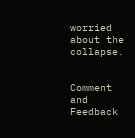worried about the collapse.


Comment and Feedback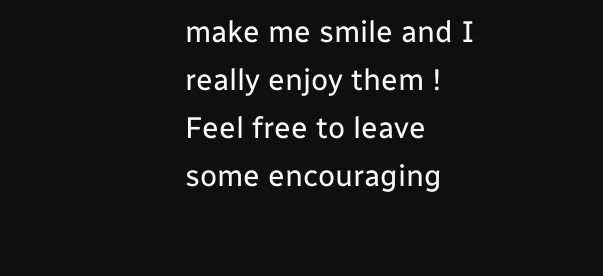make me smile and I really enjoy them ! Feel free to leave some encouraging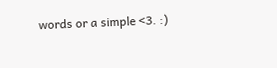words or a simple <3. :)